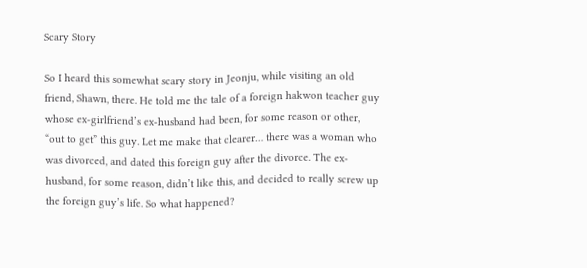Scary Story

So I heard this somewhat scary story in Jeonju, while visiting an old friend, Shawn, there. He told me the tale of a foreign hakwon teacher guy whose ex-girlfriend’s ex-husband had been, for some reason or other, “out to get” this guy. Let me make that clearer… there was a woman who was divorced, and dated this foreign guy after the divorce. The ex-husband, for some reason, didn’t like this, and decided to really screw up the foreign guy’s life. So what happened?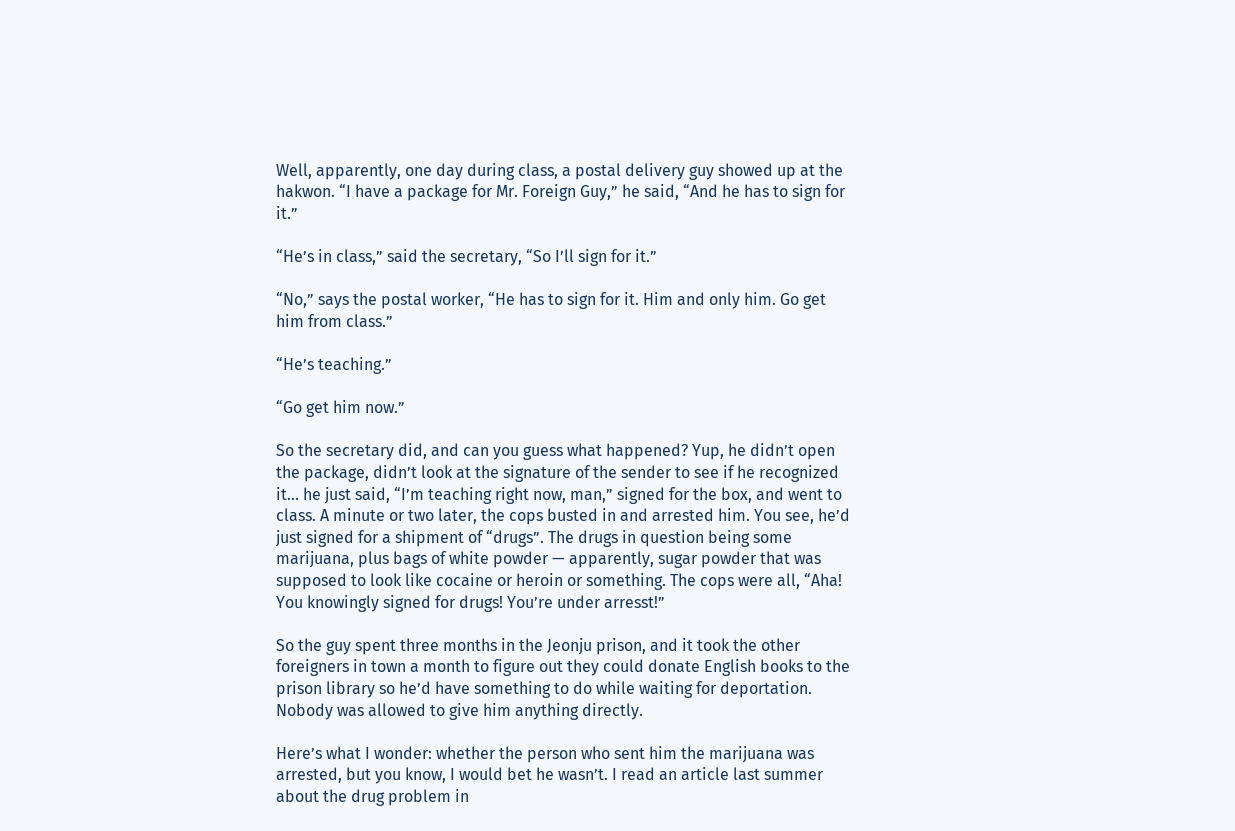Well, apparently, one day during class, a postal delivery guy showed up at the hakwon. “I have a package for Mr. Foreign Guy,” he said, “And he has to sign for it.”

“He’s in class,” said the secretary, “So I’ll sign for it.”

“No,” says the postal worker, “He has to sign for it. Him and only him. Go get him from class.”

“He’s teaching.”

“Go get him now.”

So the secretary did, and can you guess what happened? Yup, he didn’t open the package, didn’t look at the signature of the sender to see if he recognized it… he just said, “I’m teaching right now, man,” signed for the box, and went to class. A minute or two later, the cops busted in and arrested him. You see, he’d just signed for a shipment of “drugs”. The drugs in question being some marijuana, plus bags of white powder — apparently, sugar powder that was supposed to look like cocaine or heroin or something. The cops were all, “Aha! You knowingly signed for drugs! You’re under arresst!”

So the guy spent three months in the Jeonju prison, and it took the other foreigners in town a month to figure out they could donate English books to the prison library so he’d have something to do while waiting for deportation. Nobody was allowed to give him anything directly.

Here’s what I wonder: whether the person who sent him the marijuana was arrested, but you know, I would bet he wasn’t. I read an article last summer about the drug problem in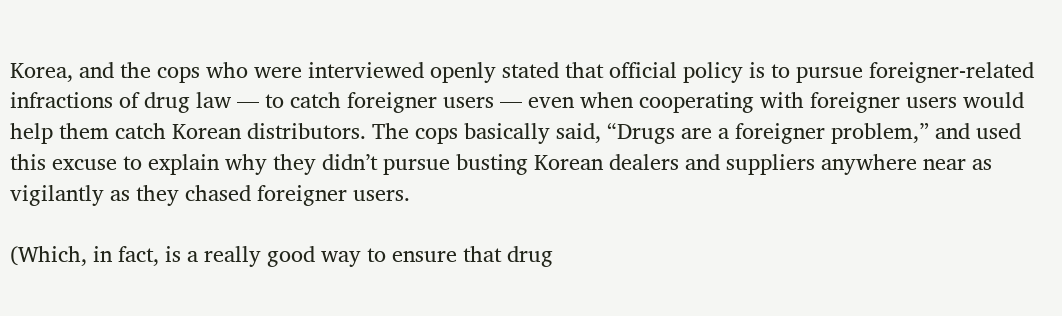Korea, and the cops who were interviewed openly stated that official policy is to pursue foreigner-related infractions of drug law — to catch foreigner users — even when cooperating with foreigner users would help them catch Korean distributors. The cops basically said, “Drugs are a foreigner problem,” and used this excuse to explain why they didn’t pursue busting Korean dealers and suppliers anywhere near as vigilantly as they chased foreigner users.

(Which, in fact, is a really good way to ensure that drug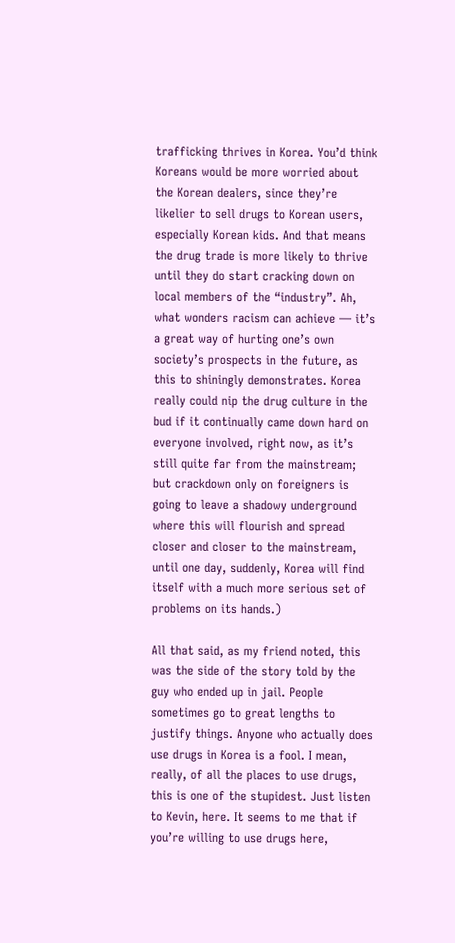trafficking thrives in Korea. You’d think Koreans would be more worried about the Korean dealers, since they’re likelier to sell drugs to Korean users, especially Korean kids. And that means the drug trade is more likely to thrive until they do start cracking down on local members of the “industry”. Ah, what wonders racism can achieve — it’s a great way of hurting one’s own society’s prospects in the future, as this to shiningly demonstrates. Korea really could nip the drug culture in the bud if it continually came down hard on everyone involved, right now, as it’s still quite far from the mainstream; but crackdown only on foreigners is going to leave a shadowy underground where this will flourish and spread closer and closer to the mainstream, until one day, suddenly, Korea will find itself with a much more serious set of problems on its hands.)

All that said, as my friend noted, this was the side of the story told by the guy who ended up in jail. People sometimes go to great lengths to justify things. Anyone who actually does use drugs in Korea is a fool. I mean, really, of all the places to use drugs, this is one of the stupidest. Just listen to Kevin, here. It seems to me that if you’re willing to use drugs here,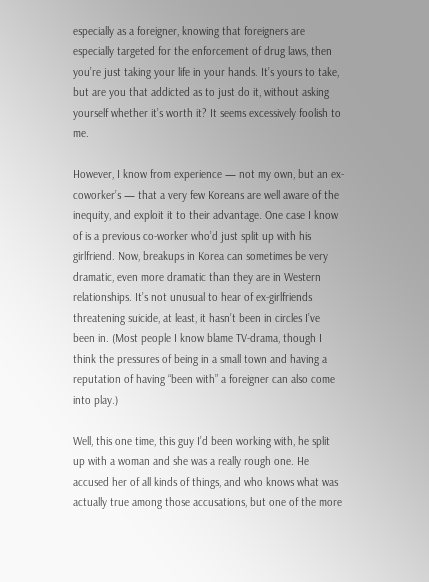especially as a foreigner, knowing that foreigners are especially targeted for the enforcement of drug laws, then you’re just taking your life in your hands. It’s yours to take, but are you that addicted as to just do it, without asking yourself whether it’s worth it? It seems excessively foolish to me.

However, I know from experience — not my own, but an ex-coworker’s — that a very few Koreans are well aware of the inequity, and exploit it to their advantage. One case I know of is a previous co-worker who’d just split up with his girlfriend. Now, breakups in Korea can sometimes be very dramatic, even more dramatic than they are in Western relationships. It’s not unusual to hear of ex-girlfriends threatening suicide, at least, it hasn’t been in circles I’ve been in. (Most people I know blame TV-drama, though I think the pressures of being in a small town and having a reputation of having “been with” a foreigner can also come into play.)

Well, this one time, this guy I’d been working with, he split up with a woman and she was a really rough one. He accused her of all kinds of things, and who knows what was actually true among those accusations, but one of the more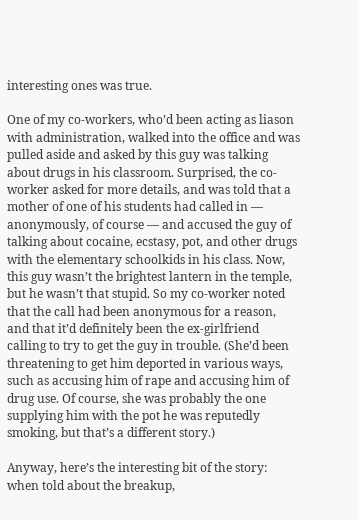interesting ones was true.

One of my co-workers, who’d been acting as liason with administration, walked into the office and was pulled aside and asked by this guy was talking about drugs in his classroom. Surprised, the co-worker asked for more details, and was told that a mother of one of his students had called in — anonymously, of course — and accused the guy of talking about cocaine, ecstasy, pot, and other drugs with the elementary schoolkids in his class. Now, this guy wasn’t the brightest lantern in the temple, but he wasn’t that stupid. So my co-worker noted that the call had been anonymous for a reason, and that it’d definitely been the ex-girlfriend calling to try to get the guy in trouble. (She’d been threatening to get him deported in various ways, such as accusing him of rape and accusing him of drug use. Of course, she was probably the one supplying him with the pot he was reputedly smoking, but that’s a different story.)

Anyway, here’s the interesting bit of the story: when told about the breakup,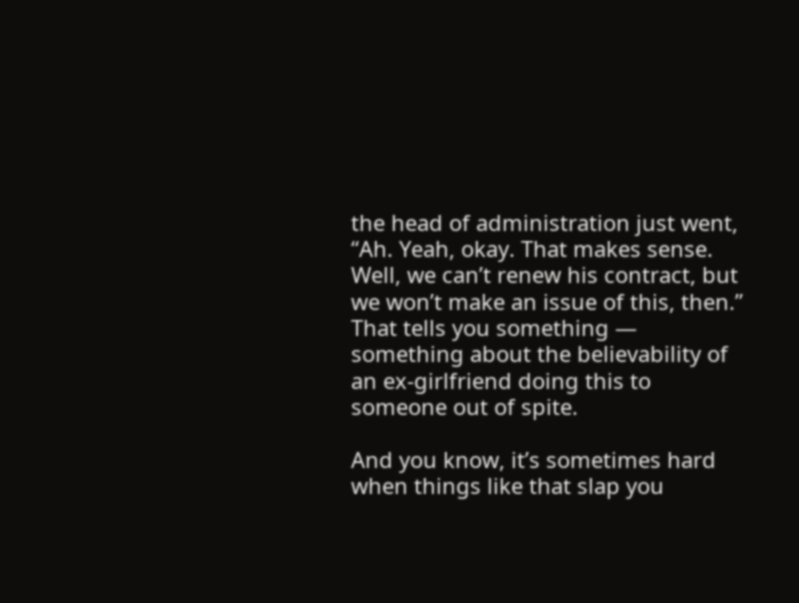the head of administration just went, “Ah. Yeah, okay. That makes sense. Well, we can’t renew his contract, but we won’t make an issue of this, then.” That tells you something — something about the believability of an ex-girlfriend doing this to someone out of spite.

And you know, it’s sometimes hard when things like that slap you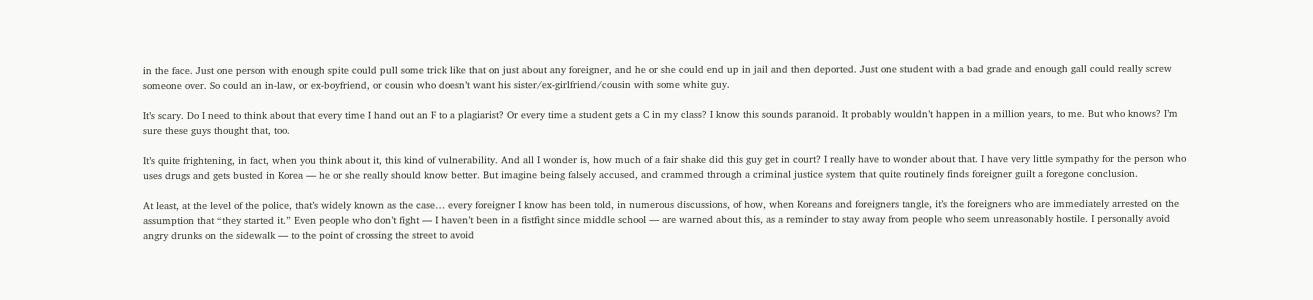in the face. Just one person with enough spite could pull some trick like that on just about any foreigner, and he or she could end up in jail and then deported. Just one student with a bad grade and enough gall could really screw someone over. So could an in-law, or ex-boyfriend, or cousin who doesn’t want his sister/ex-girlfriend/cousin with some white guy.

It’s scary. Do I need to think about that every time I hand out an F to a plagiarist? Or every time a student gets a C in my class? I know this sounds paranoid. It probably wouldn’t happen in a million years, to me. But who knows? I’m sure these guys thought that, too.

It’s quite frightening, in fact, when you think about it, this kind of vulnerability. And all I wonder is, how much of a fair shake did this guy get in court? I really have to wonder about that. I have very little sympathy for the person who uses drugs and gets busted in Korea — he or she really should know better. But imagine being falsely accused, and crammed through a criminal justice system that quite routinely finds foreigner guilt a foregone conclusion.

At least, at the level of the police, that’s widely known as the case… every foreigner I know has been told, in numerous discussions, of how, when Koreans and foreigners tangle, it’s the foreigners who are immediately arrested on the assumption that “they started it.” Even people who don’t fight — I haven’t been in a fistfight since middle school — are warned about this, as a reminder to stay away from people who seem unreasonably hostile. I personally avoid angry drunks on the sidewalk — to the point of crossing the street to avoid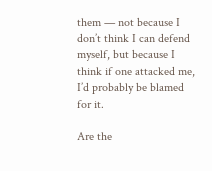them — not because I don’t think I can defend myself, but because I think if one attacked me, I’d probably be blamed for it.

Are the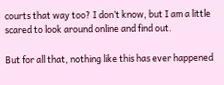courts that way too? I don’t know, but I am a little scared to look around online and find out.

But for all that, nothing like this has ever happened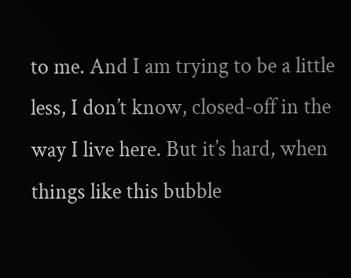to me. And I am trying to be a little less, I don’t know, closed-off in the way I live here. But it’s hard, when things like this bubble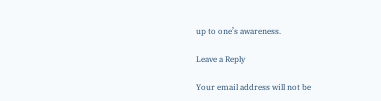up to one’s awareness.

Leave a Reply

Your email address will not be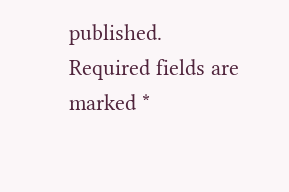published. Required fields are marked *